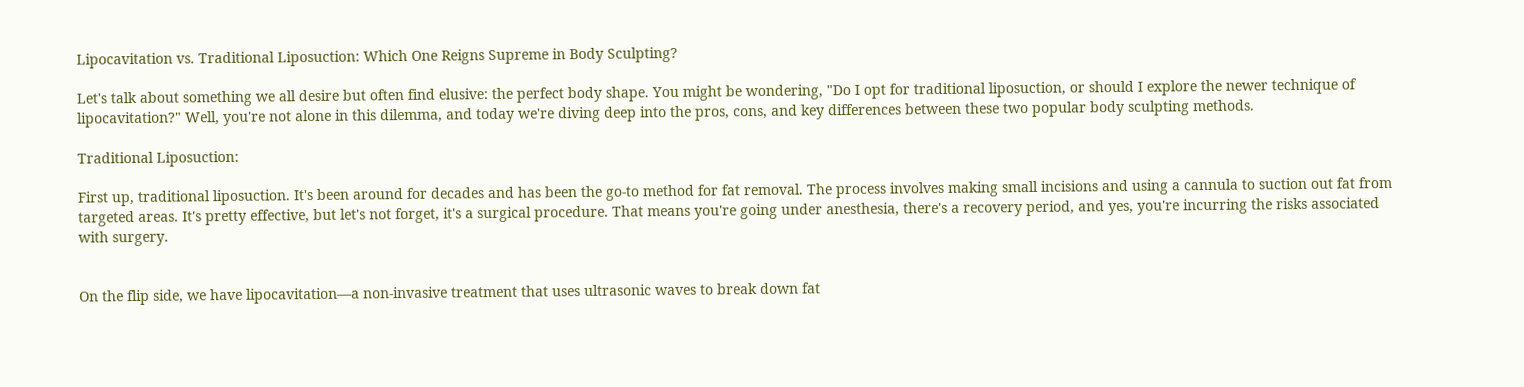Lipocavitation vs. Traditional Liposuction: Which One Reigns Supreme in Body Sculpting?

Let's talk about something we all desire but often find elusive: the perfect body shape. You might be wondering, "Do I opt for traditional liposuction, or should I explore the newer technique of lipocavitation?" Well, you're not alone in this dilemma, and today we're diving deep into the pros, cons, and key differences between these two popular body sculpting methods.

Traditional Liposuction:

First up, traditional liposuction. It's been around for decades and has been the go-to method for fat removal. The process involves making small incisions and using a cannula to suction out fat from targeted areas. It's pretty effective, but let's not forget, it's a surgical procedure. That means you're going under anesthesia, there's a recovery period, and yes, you're incurring the risks associated with surgery.


On the flip side, we have lipocavitation—a non-invasive treatment that uses ultrasonic waves to break down fat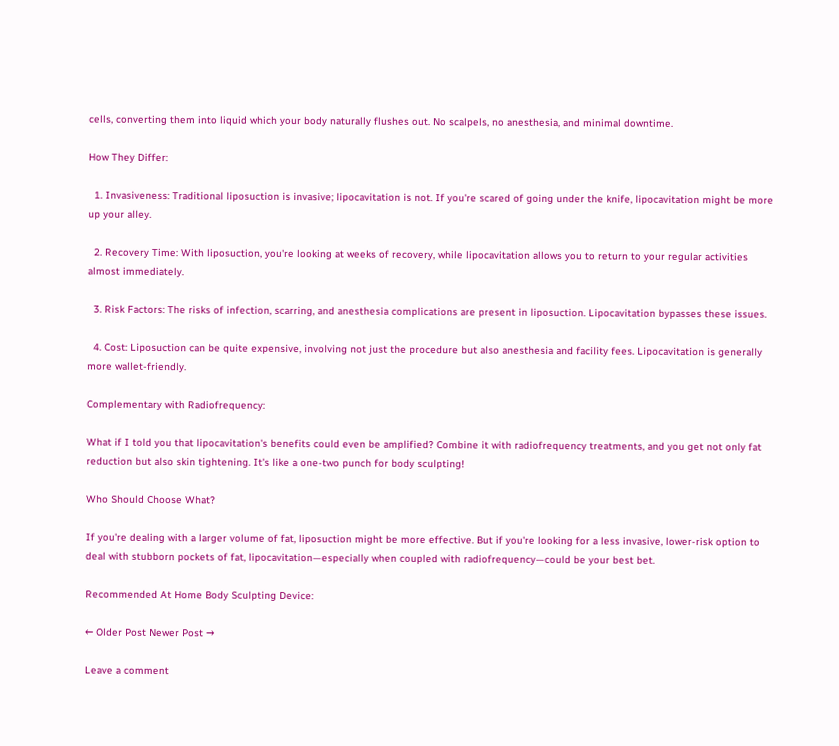cells, converting them into liquid which your body naturally flushes out. No scalpels, no anesthesia, and minimal downtime.

How They Differ:

  1. Invasiveness: Traditional liposuction is invasive; lipocavitation is not. If you're scared of going under the knife, lipocavitation might be more up your alley.

  2. Recovery Time: With liposuction, you're looking at weeks of recovery, while lipocavitation allows you to return to your regular activities almost immediately.

  3. Risk Factors: The risks of infection, scarring, and anesthesia complications are present in liposuction. Lipocavitation bypasses these issues.

  4. Cost: Liposuction can be quite expensive, involving not just the procedure but also anesthesia and facility fees. Lipocavitation is generally more wallet-friendly.

Complementary with Radiofrequency:

What if I told you that lipocavitation's benefits could even be amplified? Combine it with radiofrequency treatments, and you get not only fat reduction but also skin tightening. It's like a one-two punch for body sculpting!

Who Should Choose What?

If you're dealing with a larger volume of fat, liposuction might be more effective. But if you're looking for a less invasive, lower-risk option to deal with stubborn pockets of fat, lipocavitation—especially when coupled with radiofrequency—could be your best bet.

Recommended At Home Body Sculpting Device:

← Older Post Newer Post →

Leave a comment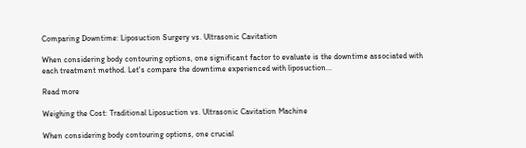Comparing Downtime: Liposuction Surgery vs. Ultrasonic Cavitation

When considering body contouring options, one significant factor to evaluate is the downtime associated with each treatment method. Let's compare the downtime experienced with liposuction...

Read more

Weighing the Cost: Traditional Liposuction vs. Ultrasonic Cavitation Machine

When considering body contouring options, one crucial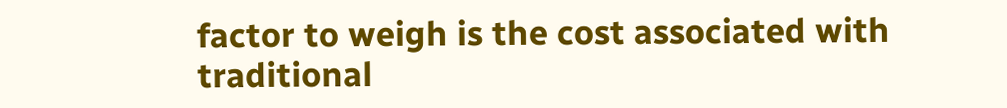factor to weigh is the cost associated with traditional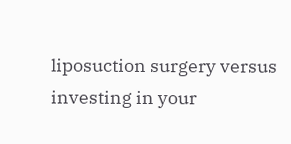liposuction surgery versus investing in your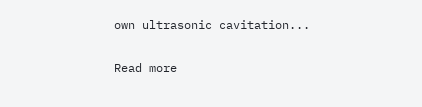own ultrasonic cavitation...

Read more